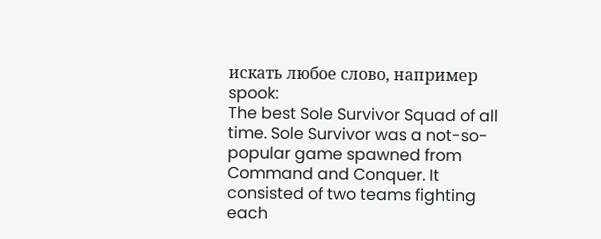искать любое слово, например spook:
The best Sole Survivor Squad of all time. Sole Survivor was a not-so-popular game spawned from Command and Conquer. It consisted of two teams fighting each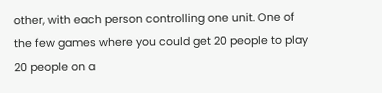other, with each person controlling one unit. One of the few games where you could get 20 people to play 20 people on a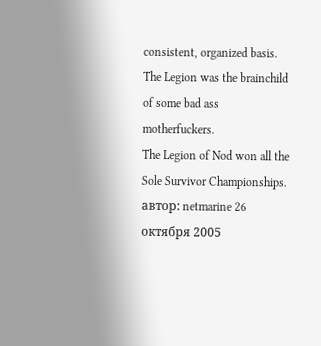consistent, organized basis. The Legion was the brainchild of some bad ass motherfuckers.
The Legion of Nod won all the Sole Survivor Championships.
автор: netmarine 26 октября 2005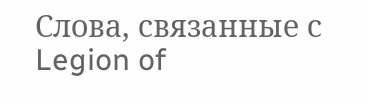Слова, связанные с Legion of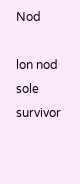Nod

lon nod sole survivor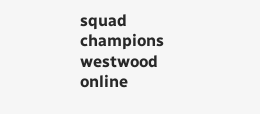squad champions westwood online